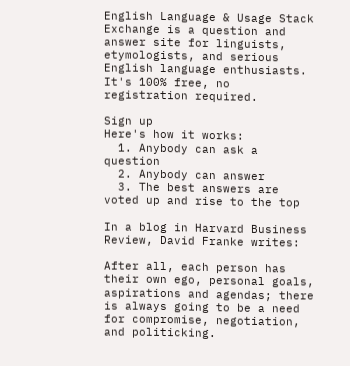English Language & Usage Stack Exchange is a question and answer site for linguists, etymologists, and serious English language enthusiasts. It's 100% free, no registration required.

Sign up
Here's how it works:
  1. Anybody can ask a question
  2. Anybody can answer
  3. The best answers are voted up and rise to the top

In a blog in Harvard Business Review, David Franke writes:

After all, each person has their own ego, personal goals, aspirations and agendas; there is always going to be a need for compromise, negotiation, and politicking.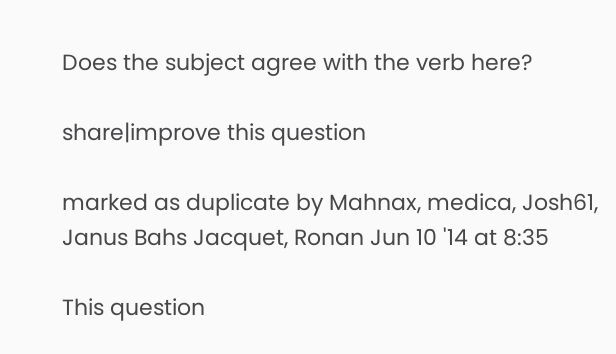Does the subject agree with the verb here?

share|improve this question

marked as duplicate by Mahnax, medica, Josh61, Janus Bahs Jacquet, Ronan Jun 10 '14 at 8:35

This question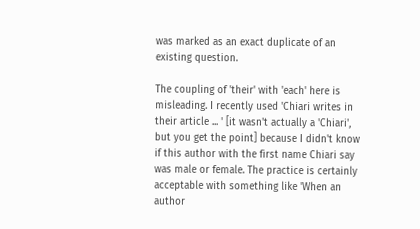was marked as an exact duplicate of an existing question.

The coupling of 'their' with 'each' here is misleading. I recently used 'Chiari writes in their article ... ' [it wasn't actually a 'Chiari', but you get the point] because I didn't know if this author with the first name Chiari say was male or female. The practice is certainly acceptable with something like 'When an author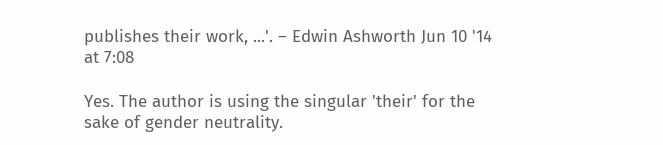publishes their work, ...'. – Edwin Ashworth Jun 10 '14 at 7:08

Yes. The author is using the singular 'their' for the sake of gender neutrality.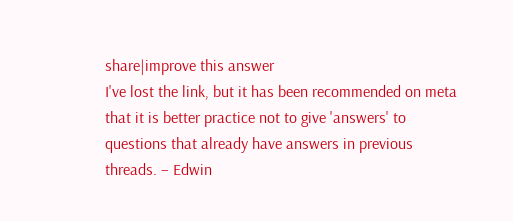share|improve this answer
I've lost the link, but it has been recommended on meta that it is better practice not to give 'answers' to questions that already have answers in previous threads. – Edwin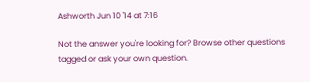Ashworth Jun 10 '14 at 7:16

Not the answer you're looking for? Browse other questions tagged or ask your own question.